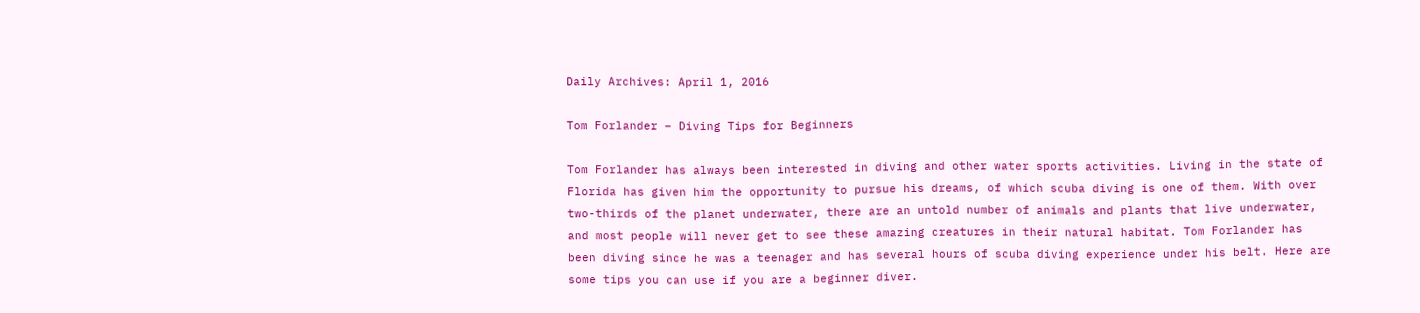Daily Archives: April 1, 2016

Tom Forlander – Diving Tips for Beginners

Tom Forlander has always been interested in diving and other water sports activities. Living in the state of Florida has given him the opportunity to pursue his dreams, of which scuba diving is one of them. With over two-thirds of the planet underwater, there are an untold number of animals and plants that live underwater, and most people will never get to see these amazing creatures in their natural habitat. Tom Forlander has been diving since he was a teenager and has several hours of scuba diving experience under his belt. Here are some tips you can use if you are a beginner diver.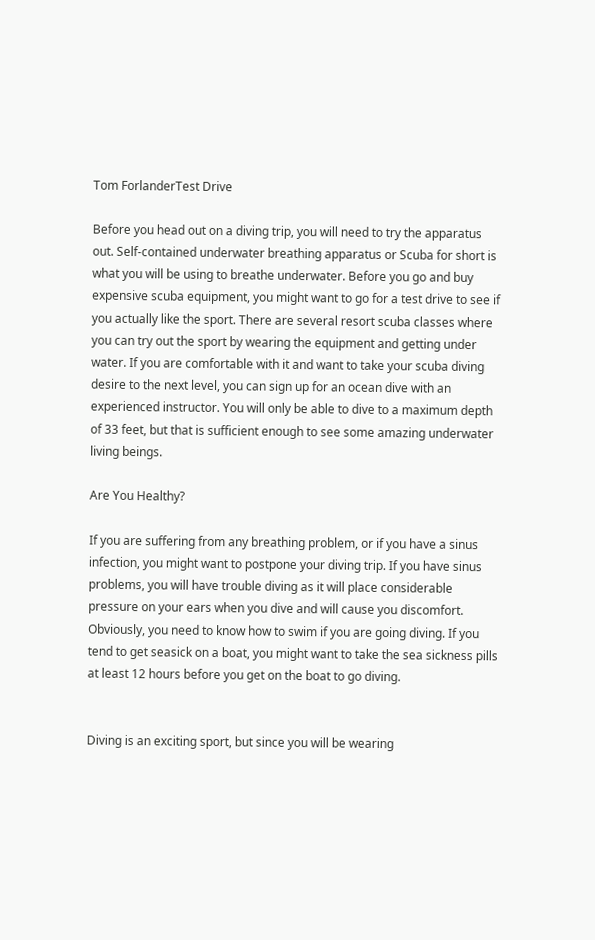Tom ForlanderTest Drive

Before you head out on a diving trip, you will need to try the apparatus out. Self-contained underwater breathing apparatus or Scuba for short is what you will be using to breathe underwater. Before you go and buy expensive scuba equipment, you might want to go for a test drive to see if you actually like the sport. There are several resort scuba classes where you can try out the sport by wearing the equipment and getting under water. If you are comfortable with it and want to take your scuba diving desire to the next level, you can sign up for an ocean dive with an experienced instructor. You will only be able to dive to a maximum depth of 33 feet, but that is sufficient enough to see some amazing underwater living beings.

Are You Healthy?

If you are suffering from any breathing problem, or if you have a sinus infection, you might want to postpone your diving trip. If you have sinus problems, you will have trouble diving as it will place considerable pressure on your ears when you dive and will cause you discomfort. Obviously, you need to know how to swim if you are going diving. If you tend to get seasick on a boat, you might want to take the sea sickness pills at least 12 hours before you get on the boat to go diving.


Diving is an exciting sport, but since you will be wearing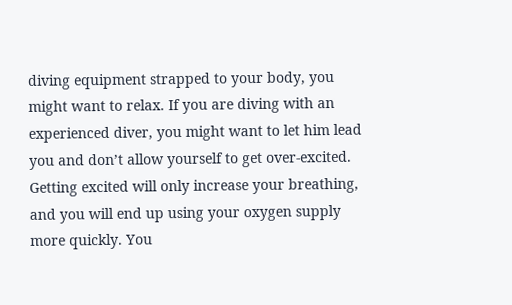diving equipment strapped to your body, you might want to relax. If you are diving with an experienced diver, you might want to let him lead you and don’t allow yourself to get over-excited. Getting excited will only increase your breathing, and you will end up using your oxygen supply more quickly. You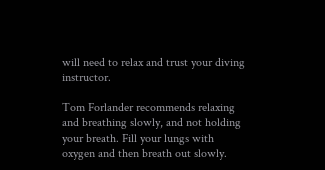will need to relax and trust your diving instructor.

Tom Forlander recommends relaxing and breathing slowly, and not holding your breath. Fill your lungs with oxygen and then breath out slowly.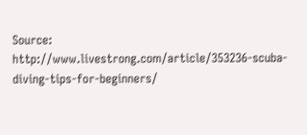Source:  http://www.livestrong.com/article/353236-scuba-diving-tips-for-beginners/